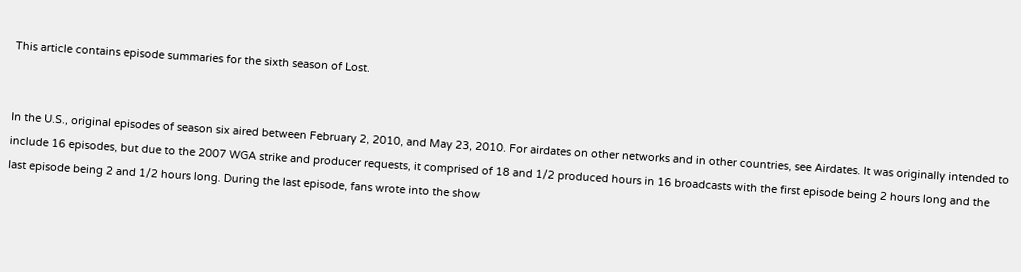This article contains episode summaries for the sixth season of Lost.


In the U.S., original episodes of season six aired between February 2, 2010, and May 23, 2010. For airdates on other networks and in other countries, see Airdates. It was originally intended to include 16 episodes, but due to the 2007 WGA strike and producer requests, it comprised of 18 and 1/2 produced hours in 16 broadcasts with the first episode being 2 hours long and the last episode being 2 and 1/2 hours long. During the last episode, fans wrote into the show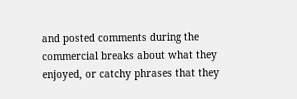and posted comments during the commercial breaks about what they enjoyed, or catchy phrases that they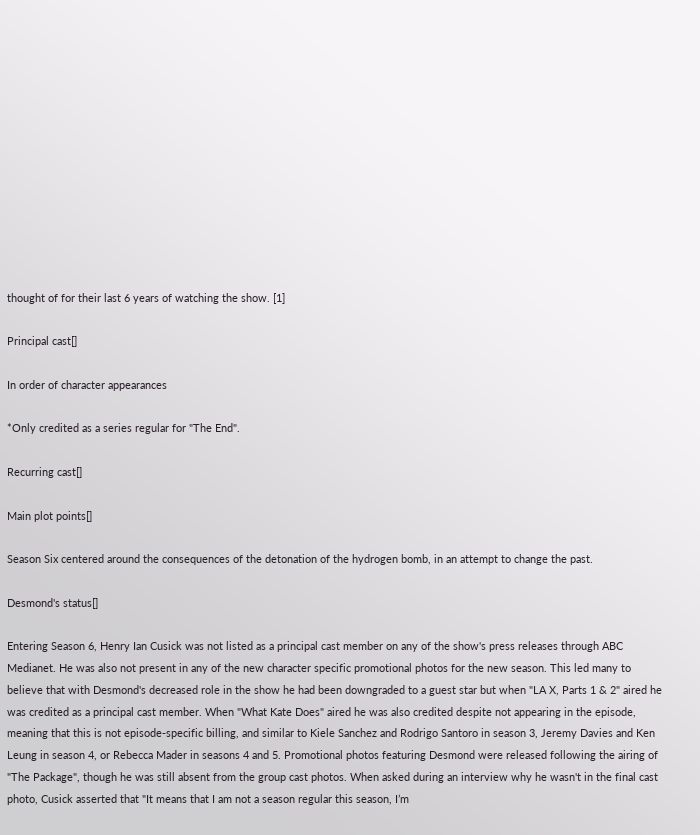thought of for their last 6 years of watching the show. [1]

Principal cast[]

In order of character appearances

*Only credited as a series regular for "The End".

Recurring cast[]

Main plot points[]

Season Six centered around the consequences of the detonation of the hydrogen bomb, in an attempt to change the past.

Desmond's status[]

Entering Season 6, Henry Ian Cusick was not listed as a principal cast member on any of the show's press releases through ABC Medianet. He was also not present in any of the new character specific promotional photos for the new season. This led many to believe that with Desmond's decreased role in the show he had been downgraded to a guest star but when "LA X, Parts 1 & 2" aired he was credited as a principal cast member. When "What Kate Does" aired he was also credited despite not appearing in the episode, meaning that this is not episode-specific billing, and similar to Kiele Sanchez and Rodrigo Santoro in season 3, Jeremy Davies and Ken Leung in season 4, or Rebecca Mader in seasons 4 and 5. Promotional photos featuring Desmond were released following the airing of "The Package", though he was still absent from the group cast photos. When asked during an interview why he wasn't in the final cast photo, Cusick asserted that "It means that I am not a season regular this season, I’m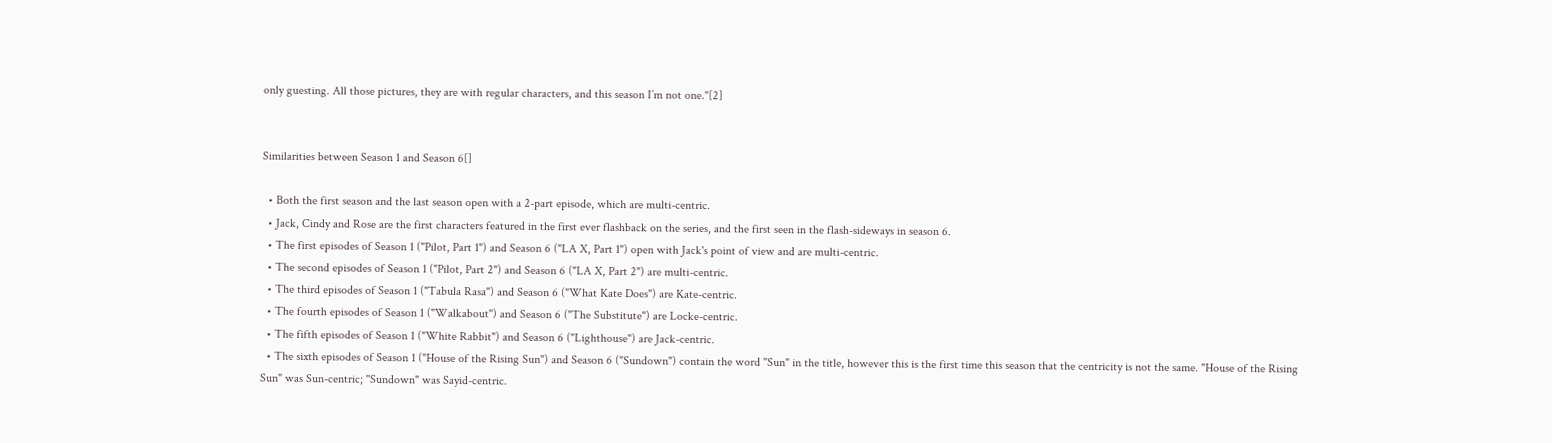only guesting. All those pictures, they are with regular characters, and this season I’m not one."[2]


Similarities between Season 1 and Season 6[]

  • Both the first season and the last season open with a 2-part episode, which are multi-centric.
  • Jack, Cindy and Rose are the first characters featured in the first ever flashback on the series, and the first seen in the flash-sideways in season 6.
  • The first episodes of Season 1 ("Pilot, Part 1") and Season 6 ("LA X, Part 1") open with Jack's point of view and are multi-centric.
  • The second episodes of Season 1 ("Pilot, Part 2") and Season 6 ("LA X, Part 2") are multi-centric.
  • The third episodes of Season 1 ("Tabula Rasa") and Season 6 ("What Kate Does") are Kate-centric.
  • The fourth episodes of Season 1 ("Walkabout") and Season 6 ("The Substitute") are Locke-centric.
  • The fifth episodes of Season 1 ("White Rabbit") and Season 6 ("Lighthouse") are Jack-centric.
  • The sixth episodes of Season 1 ("House of the Rising Sun") and Season 6 ("Sundown") contain the word "Sun" in the title, however this is the first time this season that the centricity is not the same. "House of the Rising Sun" was Sun-centric; "Sundown" was Sayid-centric.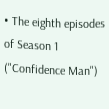• The eighth episodes of Season 1 ("Confidence Man")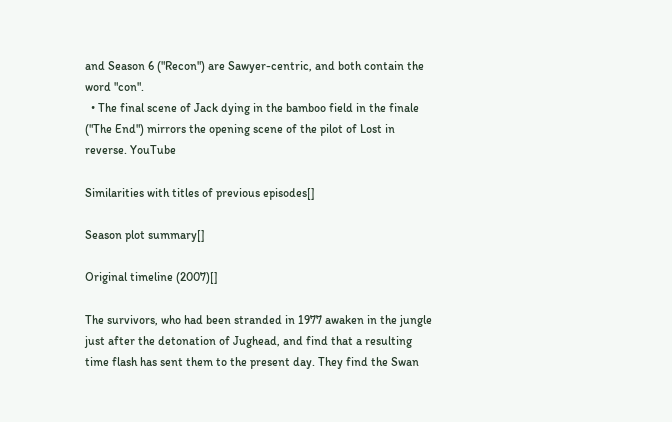and Season 6 ("Recon") are Sawyer-centric, and both contain the word "con".
  • The final scene of Jack dying in the bamboo field in the finale ("The End") mirrors the opening scene of the pilot of Lost in reverse. YouTube

Similarities with titles of previous episodes[]

Season plot summary[]

Original timeline (2007)[]

The survivors, who had been stranded in 1977 awaken in the jungle just after the detonation of Jughead, and find that a resulting time flash has sent them to the present day. They find the Swan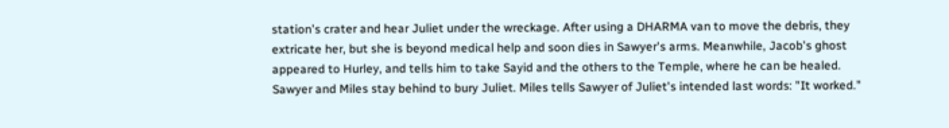station's crater and hear Juliet under the wreckage. After using a DHARMA van to move the debris, they extricate her, but she is beyond medical help and soon dies in Sawyer's arms. Meanwhile, Jacob's ghost appeared to Hurley, and tells him to take Sayid and the others to the Temple, where he can be healed. Sawyer and Miles stay behind to bury Juliet. Miles tells Sawyer of Juliet's intended last words: "It worked."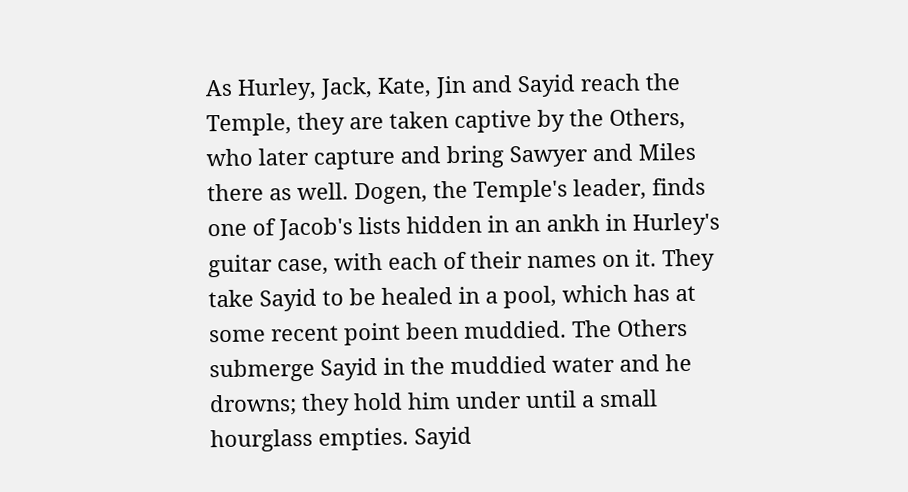As Hurley, Jack, Kate, Jin and Sayid reach the Temple, they are taken captive by the Others, who later capture and bring Sawyer and Miles there as well. Dogen, the Temple's leader, finds one of Jacob's lists hidden in an ankh in Hurley's guitar case, with each of their names on it. They take Sayid to be healed in a pool, which has at some recent point been muddied. The Others submerge Sayid in the muddied water and he drowns; they hold him under until a small hourglass empties. Sayid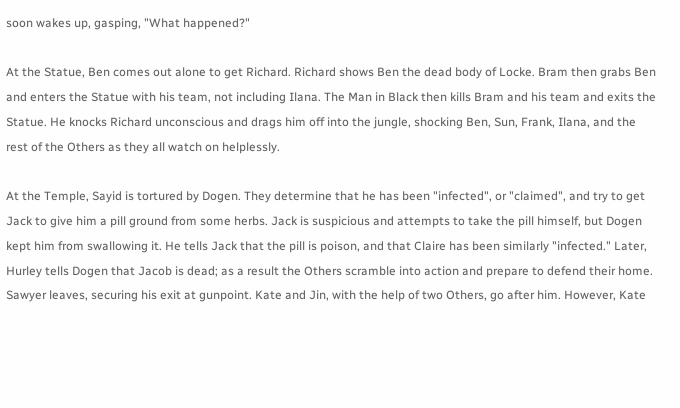soon wakes up, gasping, "What happened?"

At the Statue, Ben comes out alone to get Richard. Richard shows Ben the dead body of Locke. Bram then grabs Ben and enters the Statue with his team, not including Ilana. The Man in Black then kills Bram and his team and exits the Statue. He knocks Richard unconscious and drags him off into the jungle, shocking Ben, Sun, Frank, Ilana, and the rest of the Others as they all watch on helplessly.

At the Temple, Sayid is tortured by Dogen. They determine that he has been "infected", or "claimed", and try to get Jack to give him a pill ground from some herbs. Jack is suspicious and attempts to take the pill himself, but Dogen kept him from swallowing it. He tells Jack that the pill is poison, and that Claire has been similarly "infected." Later, Hurley tells Dogen that Jacob is dead; as a result the Others scramble into action and prepare to defend their home. Sawyer leaves, securing his exit at gunpoint. Kate and Jin, with the help of two Others, go after him. However, Kate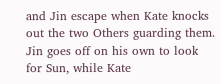and Jin escape when Kate knocks out the two Others guarding them. Jin goes off on his own to look for Sun, while Kate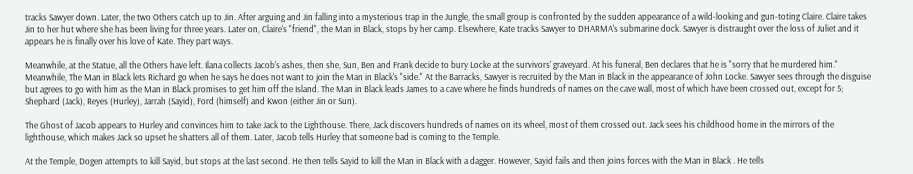tracks Sawyer down. Later, the two Others catch up to Jin. After arguing and Jin falling into a mysterious trap in the Jungle, the small group is confronted by the sudden appearance of a wild-looking and gun-toting Claire. Claire takes Jin to her hut where she has been living for three years. Later on, Claire's "friend", the Man in Black, stops by her camp. Elsewhere, Kate tracks Sawyer to DHARMA's submarine dock. Sawyer is distraught over the loss of Juliet and it appears he is finally over his love of Kate. They part ways.

Meanwhile, at the Statue, all the Others have left. Ilana collects Jacob's ashes, then she, Sun, Ben and Frank decide to bury Locke at the survivors' graveyard. At his funeral, Ben declares that he is "sorry that he murdered him." Meanwhile, The Man in Black lets Richard go when he says he does not want to join the Man in Black's "side." At the Barracks, Sawyer is recruited by the Man in Black in the appearance of John Locke. Sawyer sees through the disguise but agrees to go with him as the Man in Black promises to get him off the Island. The Man in Black leads James to a cave where he finds hundreds of names on the cave wall, most of which have been crossed out, except for 5; Shephard (Jack), Reyes (Hurley), Jarrah (Sayid), Ford (himself) and Kwon (either Jin or Sun).

The Ghost of Jacob appears to Hurley and convinces him to take Jack to the Lighthouse. There, Jack discovers hundreds of names on its wheel, most of them crossed out. Jack sees his childhood home in the mirrors of the lighthouse, which makes Jack so upset he shatters all of them. Later, Jacob tells Hurley that someone bad is coming to the Temple.

At the Temple, Dogen attempts to kill Sayid, but stops at the last second. He then tells Sayid to kill the Man in Black with a dagger. However, Sayid fails and then joins forces with the Man in Black . He tells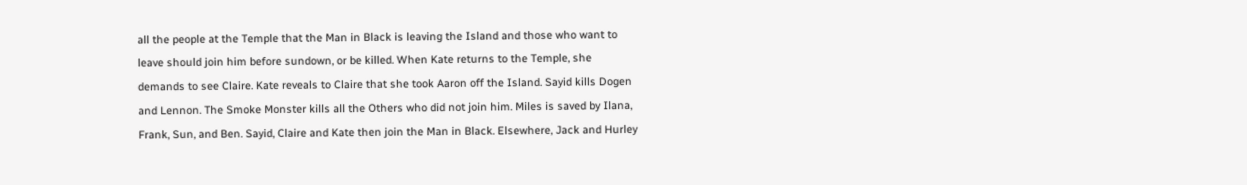all the people at the Temple that the Man in Black is leaving the Island and those who want to leave should join him before sundown, or be killed. When Kate returns to the Temple, she demands to see Claire. Kate reveals to Claire that she took Aaron off the Island. Sayid kills Dogen and Lennon. The Smoke Monster kills all the Others who did not join him. Miles is saved by Ilana, Frank, Sun, and Ben. Sayid, Claire and Kate then join the Man in Black. Elsewhere, Jack and Hurley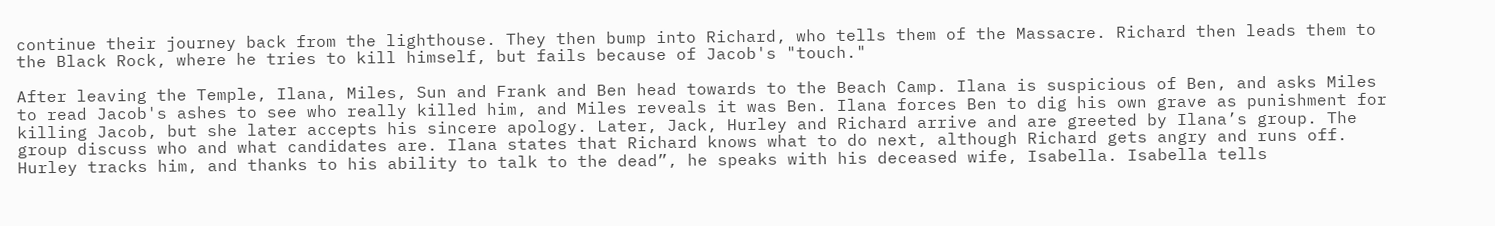continue their journey back from the lighthouse. They then bump into Richard, who tells them of the Massacre. Richard then leads them to the Black Rock, where he tries to kill himself, but fails because of Jacob's "touch."

After leaving the Temple, Ilana, Miles, Sun and Frank and Ben head towards to the Beach Camp. Ilana is suspicious of Ben, and asks Miles to read Jacob's ashes to see who really killed him, and Miles reveals it was Ben. Ilana forces Ben to dig his own grave as punishment for killing Jacob, but she later accepts his sincere apology. Later, Jack, Hurley and Richard arrive and are greeted by Ilana’s group. The group discuss who and what candidates are. Ilana states that Richard knows what to do next, although Richard gets angry and runs off. Hurley tracks him, and thanks to his ability to talk to the dead”, he speaks with his deceased wife, Isabella. Isabella tells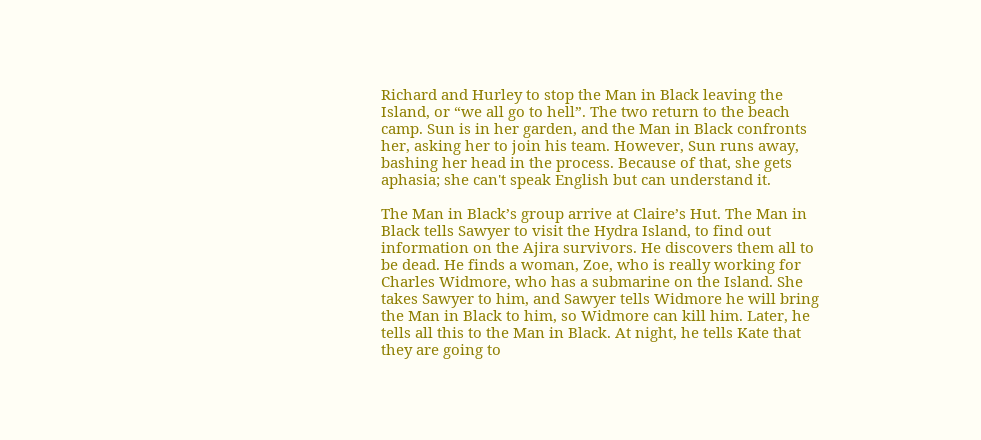Richard and Hurley to stop the Man in Black leaving the Island, or “we all go to hell”. The two return to the beach camp. Sun is in her garden, and the Man in Black confronts her, asking her to join his team. However, Sun runs away, bashing her head in the process. Because of that, she gets aphasia; she can't speak English but can understand it.

The Man in Black’s group arrive at Claire’s Hut. The Man in Black tells Sawyer to visit the Hydra Island, to find out information on the Ajira survivors. He discovers them all to be dead. He finds a woman, Zoe, who is really working for Charles Widmore, who has a submarine on the Island. She takes Sawyer to him, and Sawyer tells Widmore he will bring the Man in Black to him, so Widmore can kill him. Later, he tells all this to the Man in Black. At night, he tells Kate that they are going to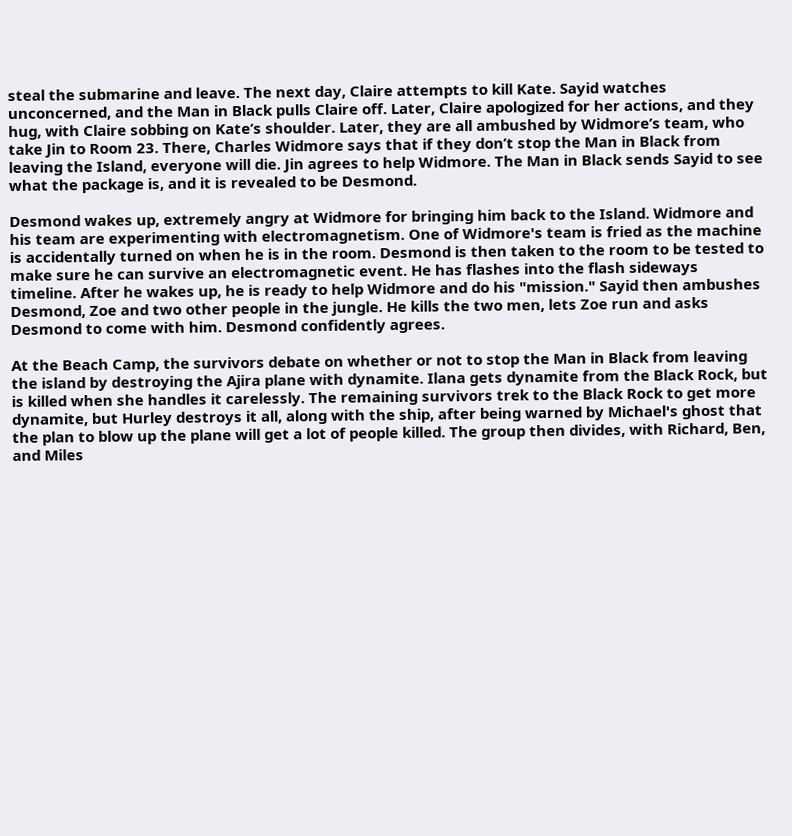steal the submarine and leave. The next day, Claire attempts to kill Kate. Sayid watches unconcerned, and the Man in Black pulls Claire off. Later, Claire apologized for her actions, and they hug, with Claire sobbing on Kate’s shoulder. Later, they are all ambushed by Widmore’s team, who take Jin to Room 23. There, Charles Widmore says that if they don’t stop the Man in Black from leaving the Island, everyone will die. Jin agrees to help Widmore. The Man in Black sends Sayid to see what the package is, and it is revealed to be Desmond.

Desmond wakes up, extremely angry at Widmore for bringing him back to the Island. Widmore and his team are experimenting with electromagnetism. One of Widmore's team is fried as the machine is accidentally turned on when he is in the room. Desmond is then taken to the room to be tested to make sure he can survive an electromagnetic event. He has flashes into the flash sideways timeline. After he wakes up, he is ready to help Widmore and do his "mission." Sayid then ambushes Desmond, Zoe and two other people in the jungle. He kills the two men, lets Zoe run and asks Desmond to come with him. Desmond confidently agrees.

At the Beach Camp, the survivors debate on whether or not to stop the Man in Black from leaving the island by destroying the Ajira plane with dynamite. Ilana gets dynamite from the Black Rock, but is killed when she handles it carelessly. The remaining survivors trek to the Black Rock to get more dynamite, but Hurley destroys it all, along with the ship, after being warned by Michael's ghost that the plan to blow up the plane will get a lot of people killed. The group then divides, with Richard, Ben, and Miles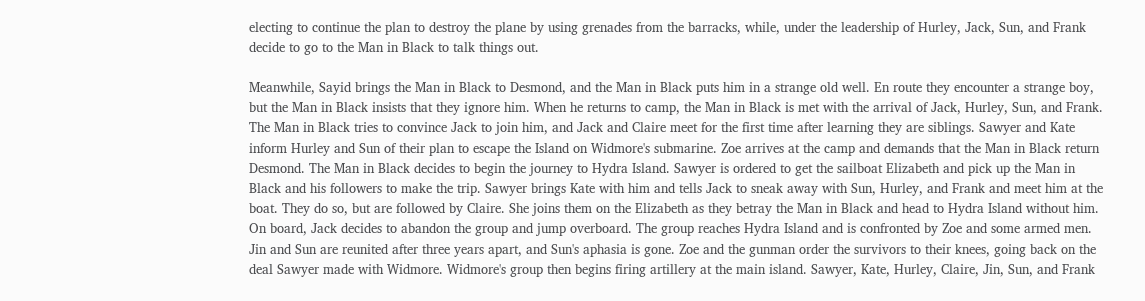electing to continue the plan to destroy the plane by using grenades from the barracks, while, under the leadership of Hurley, Jack, Sun, and Frank decide to go to the Man in Black to talk things out.

Meanwhile, Sayid brings the Man in Black to Desmond, and the Man in Black puts him in a strange old well. En route they encounter a strange boy, but the Man in Black insists that they ignore him. When he returns to camp, the Man in Black is met with the arrival of Jack, Hurley, Sun, and Frank. The Man in Black tries to convince Jack to join him, and Jack and Claire meet for the first time after learning they are siblings. Sawyer and Kate inform Hurley and Sun of their plan to escape the Island on Widmore's submarine. Zoe arrives at the camp and demands that the Man in Black return Desmond. The Man in Black decides to begin the journey to Hydra Island. Sawyer is ordered to get the sailboat Elizabeth and pick up the Man in Black and his followers to make the trip. Sawyer brings Kate with him and tells Jack to sneak away with Sun, Hurley, and Frank and meet him at the boat. They do so, but are followed by Claire. She joins them on the Elizabeth as they betray the Man in Black and head to Hydra Island without him. On board, Jack decides to abandon the group and jump overboard. The group reaches Hydra Island and is confronted by Zoe and some armed men. Jin and Sun are reunited after three years apart, and Sun's aphasia is gone. Zoe and the gunman order the survivors to their knees, going back on the deal Sawyer made with Widmore. Widmore's group then begins firing artillery at the main island. Sawyer, Kate, Hurley, Claire, Jin, Sun, and Frank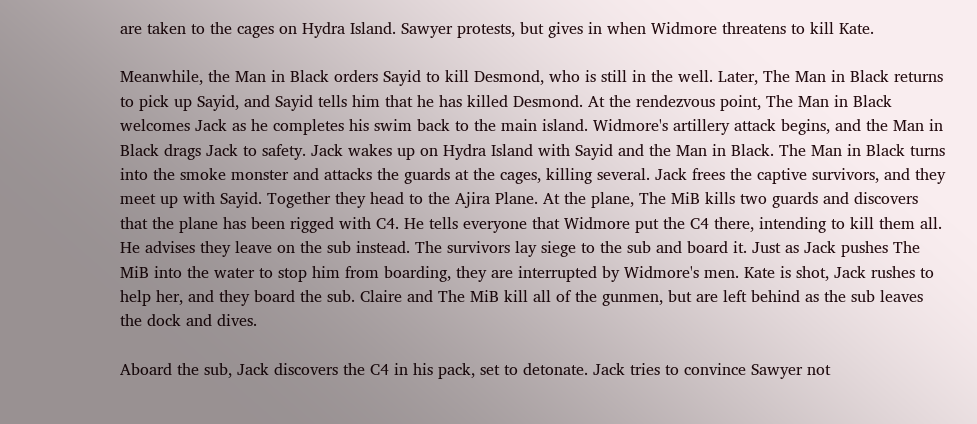are taken to the cages on Hydra Island. Sawyer protests, but gives in when Widmore threatens to kill Kate.

Meanwhile, the Man in Black orders Sayid to kill Desmond, who is still in the well. Later, The Man in Black returns to pick up Sayid, and Sayid tells him that he has killed Desmond. At the rendezvous point, The Man in Black welcomes Jack as he completes his swim back to the main island. Widmore's artillery attack begins, and the Man in Black drags Jack to safety. Jack wakes up on Hydra Island with Sayid and the Man in Black. The Man in Black turns into the smoke monster and attacks the guards at the cages, killing several. Jack frees the captive survivors, and they meet up with Sayid. Together they head to the Ajira Plane. At the plane, The MiB kills two guards and discovers that the plane has been rigged with C4. He tells everyone that Widmore put the C4 there, intending to kill them all. He advises they leave on the sub instead. The survivors lay siege to the sub and board it. Just as Jack pushes The MiB into the water to stop him from boarding, they are interrupted by Widmore's men. Kate is shot, Jack rushes to help her, and they board the sub. Claire and The MiB kill all of the gunmen, but are left behind as the sub leaves the dock and dives.

Aboard the sub, Jack discovers the C4 in his pack, set to detonate. Jack tries to convince Sawyer not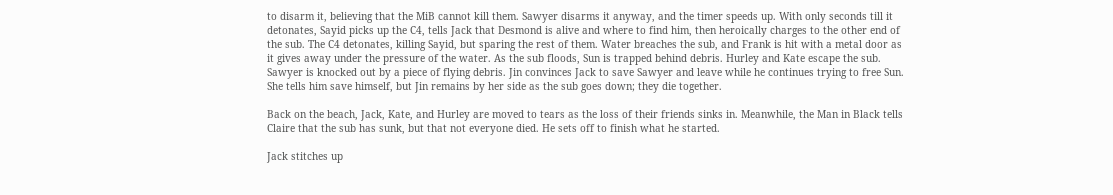to disarm it, believing that the MiB cannot kill them. Sawyer disarms it anyway, and the timer speeds up. With only seconds till it detonates, Sayid picks up the C4, tells Jack that Desmond is alive and where to find him, then heroically charges to the other end of the sub. The C4 detonates, killing Sayid, but sparing the rest of them. Water breaches the sub, and Frank is hit with a metal door as it gives away under the pressure of the water. As the sub floods, Sun is trapped behind debris. Hurley and Kate escape the sub. Sawyer is knocked out by a piece of flying debris. Jin convinces Jack to save Sawyer and leave while he continues trying to free Sun. She tells him save himself, but Jin remains by her side as the sub goes down; they die together.

Back on the beach, Jack, Kate, and Hurley are moved to tears as the loss of their friends sinks in. Meanwhile, the Man in Black tells Claire that the sub has sunk, but that not everyone died. He sets off to finish what he started.

Jack stitches up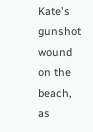Kate's gunshot wound on the beach, as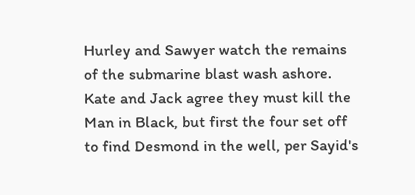Hurley and Sawyer watch the remains of the submarine blast wash ashore. Kate and Jack agree they must kill the Man in Black, but first the four set off to find Desmond in the well, per Sayid's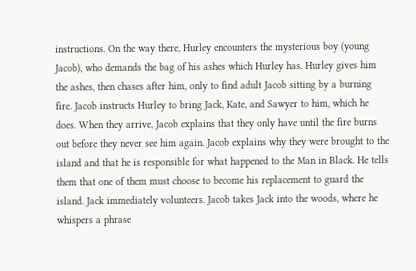instructions. On the way there, Hurley encounters the mysterious boy (young Jacob), who demands the bag of his ashes which Hurley has. Hurley gives him the ashes, then chases after him, only to find adult Jacob sitting by a burning fire. Jacob instructs Hurley to bring Jack, Kate, and Sawyer to him, which he does. When they arrive, Jacob explains that they only have until the fire burns out before they never see him again. Jacob explains why they were brought to the island and that he is responsible for what happened to the Man in Black. He tells them that one of them must choose to become his replacement to guard the island. Jack immediately volunteers. Jacob takes Jack into the woods, where he whispers a phrase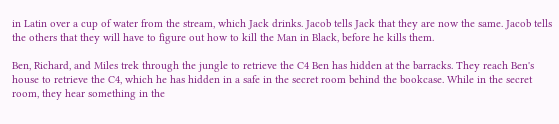in Latin over a cup of water from the stream, which Jack drinks. Jacob tells Jack that they are now the same. Jacob tells the others that they will have to figure out how to kill the Man in Black, before he kills them.

Ben, Richard, and Miles trek through the jungle to retrieve the C4 Ben has hidden at the barracks. They reach Ben's house to retrieve the C4, which he has hidden in a safe in the secret room behind the bookcase. While in the secret room, they hear something in the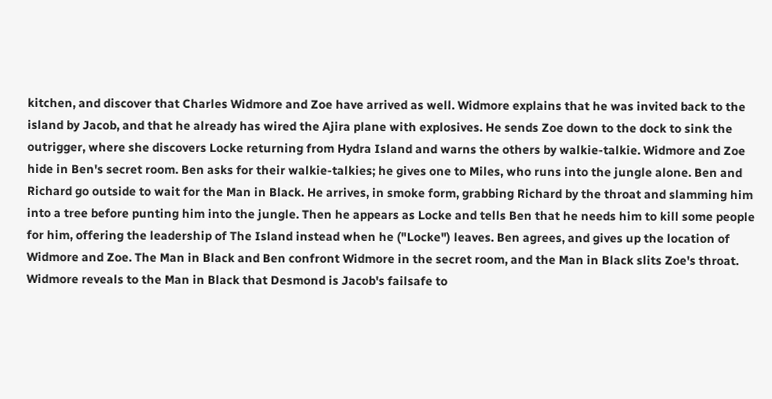kitchen, and discover that Charles Widmore and Zoe have arrived as well. Widmore explains that he was invited back to the island by Jacob, and that he already has wired the Ajira plane with explosives. He sends Zoe down to the dock to sink the outrigger, where she discovers Locke returning from Hydra Island and warns the others by walkie-talkie. Widmore and Zoe hide in Ben's secret room. Ben asks for their walkie-talkies; he gives one to Miles, who runs into the jungle alone. Ben and Richard go outside to wait for the Man in Black. He arrives, in smoke form, grabbing Richard by the throat and slamming him into a tree before punting him into the jungle. Then he appears as Locke and tells Ben that he needs him to kill some people for him, offering the leadership of The Island instead when he ("Locke") leaves. Ben agrees, and gives up the location of Widmore and Zoe. The Man in Black and Ben confront Widmore in the secret room, and the Man in Black slits Zoe's throat. Widmore reveals to the Man in Black that Desmond is Jacob's failsafe to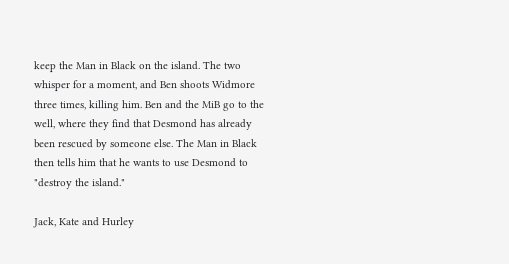keep the Man in Black on the island. The two whisper for a moment, and Ben shoots Widmore three times, killing him. Ben and the MiB go to the well, where they find that Desmond has already been rescued by someone else. The Man in Black then tells him that he wants to use Desmond to "destroy the island."

Jack, Kate and Hurley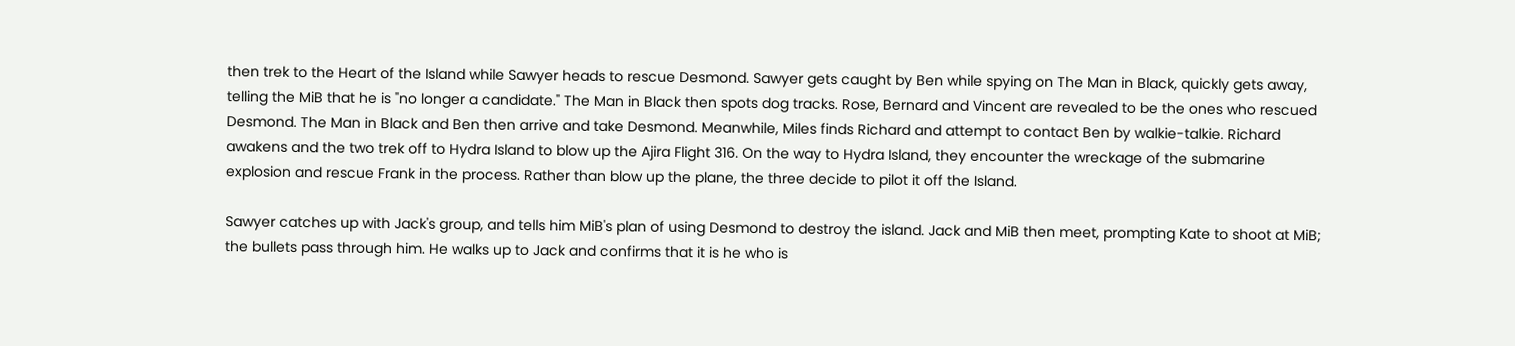then trek to the Heart of the Island while Sawyer heads to rescue Desmond. Sawyer gets caught by Ben while spying on The Man in Black, quickly gets away, telling the MiB that he is "no longer a candidate." The Man in Black then spots dog tracks. Rose, Bernard and Vincent are revealed to be the ones who rescued Desmond. The Man in Black and Ben then arrive and take Desmond. Meanwhile, Miles finds Richard and attempt to contact Ben by walkie-talkie. Richard awakens and the two trek off to Hydra Island to blow up the Ajira Flight 316. On the way to Hydra Island, they encounter the wreckage of the submarine explosion and rescue Frank in the process. Rather than blow up the plane, the three decide to pilot it off the Island.

Sawyer catches up with Jack's group, and tells him MiB's plan of using Desmond to destroy the island. Jack and MiB then meet, prompting Kate to shoot at MiB; the bullets pass through him. He walks up to Jack and confirms that it is he who is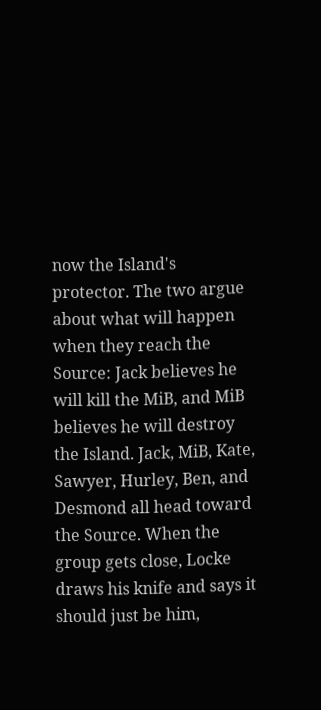now the Island's protector. The two argue about what will happen when they reach the Source: Jack believes he will kill the MiB, and MiB believes he will destroy the Island. Jack, MiB, Kate, Sawyer, Hurley, Ben, and Desmond all head toward the Source. When the group gets close, Locke draws his knife and says it should just be him,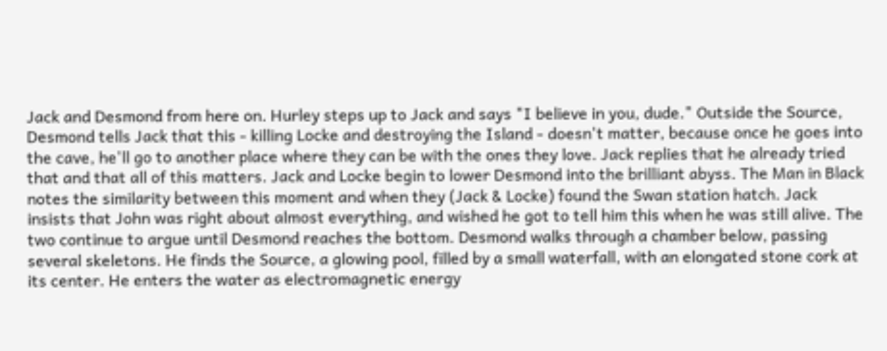Jack and Desmond from here on. Hurley steps up to Jack and says "I believe in you, dude." Outside the Source, Desmond tells Jack that this - killing Locke and destroying the Island - doesn't matter, because once he goes into the cave, he'll go to another place where they can be with the ones they love. Jack replies that he already tried that and that all of this matters. Jack and Locke begin to lower Desmond into the brilliant abyss. The Man in Black notes the similarity between this moment and when they (Jack & Locke) found the Swan station hatch. Jack insists that John was right about almost everything, and wished he got to tell him this when he was still alive. The two continue to argue until Desmond reaches the bottom. Desmond walks through a chamber below, passing several skeletons. He finds the Source, a glowing pool, filled by a small waterfall, with an elongated stone cork at its center. He enters the water as electromagnetic energy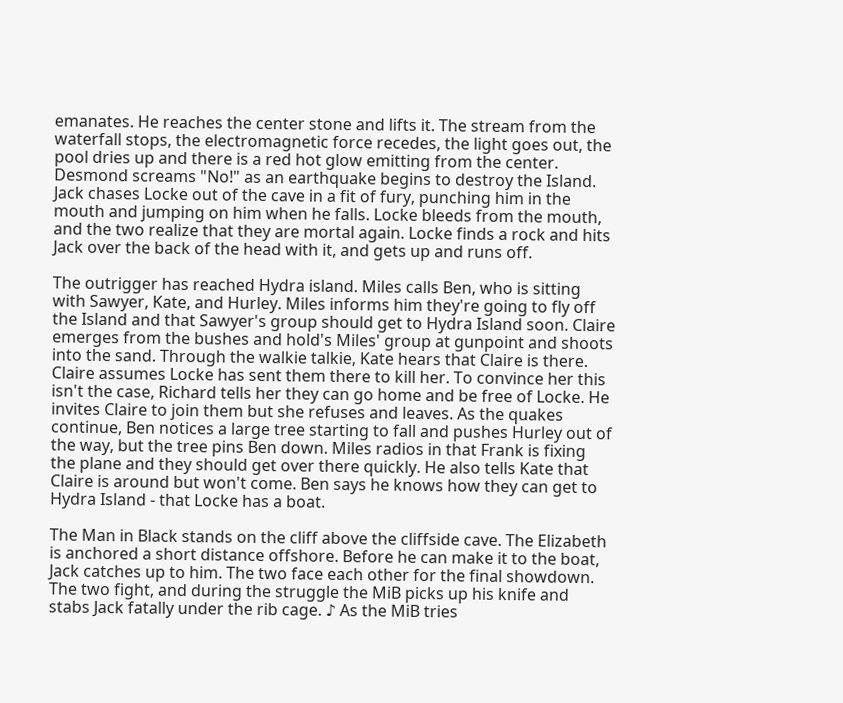emanates. He reaches the center stone and lifts it. The stream from the waterfall stops, the electromagnetic force recedes, the light goes out, the pool dries up and there is a red hot glow emitting from the center. Desmond screams "No!" as an earthquake begins to destroy the Island. Jack chases Locke out of the cave in a fit of fury, punching him in the mouth and jumping on him when he falls. Locke bleeds from the mouth, and the two realize that they are mortal again. Locke finds a rock and hits Jack over the back of the head with it, and gets up and runs off.

The outrigger has reached Hydra island. Miles calls Ben, who is sitting with Sawyer, Kate, and Hurley. Miles informs him they're going to fly off the Island and that Sawyer's group should get to Hydra Island soon. Claire emerges from the bushes and hold's Miles' group at gunpoint and shoots into the sand. Through the walkie talkie, Kate hears that Claire is there. Claire assumes Locke has sent them there to kill her. To convince her this isn't the case, Richard tells her they can go home and be free of Locke. He invites Claire to join them but she refuses and leaves. As the quakes continue, Ben notices a large tree starting to fall and pushes Hurley out of the way, but the tree pins Ben down. Miles radios in that Frank is fixing the plane and they should get over there quickly. He also tells Kate that Claire is around but won't come. Ben says he knows how they can get to Hydra Island - that Locke has a boat.

The Man in Black stands on the cliff above the cliffside cave. The Elizabeth is anchored a short distance offshore. Before he can make it to the boat, Jack catches up to him. The two face each other for the final showdown. The two fight, and during the struggle the MiB picks up his knife and stabs Jack fatally under the rib cage. ♪ As the MiB tries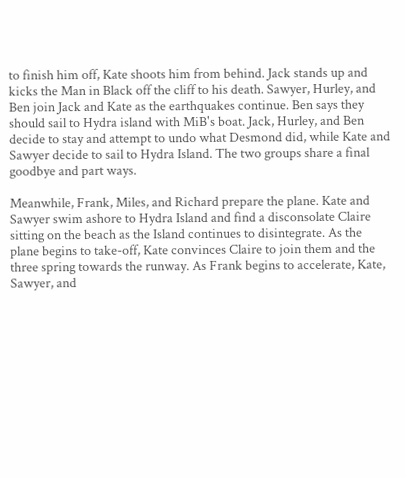to finish him off, Kate shoots him from behind. Jack stands up and kicks the Man in Black off the cliff to his death. Sawyer, Hurley, and Ben join Jack and Kate as the earthquakes continue. Ben says they should sail to Hydra island with MiB's boat. Jack, Hurley, and Ben decide to stay and attempt to undo what Desmond did, while Kate and Sawyer decide to sail to Hydra Island. The two groups share a final goodbye and part ways.

Meanwhile, Frank, Miles, and Richard prepare the plane. Kate and Sawyer swim ashore to Hydra Island and find a disconsolate Claire sitting on the beach as the Island continues to disintegrate. As the plane begins to take-off, Kate convinces Claire to join them and the three spring towards the runway. As Frank begins to accelerate, Kate, Sawyer, and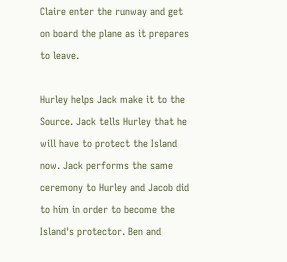Claire enter the runway and get on board the plane as it prepares to leave.

Hurley helps Jack make it to the Source. Jack tells Hurley that he will have to protect the Island now. Jack performs the same ceremony to Hurley and Jacob did to him in order to become the Island's protector. Ben and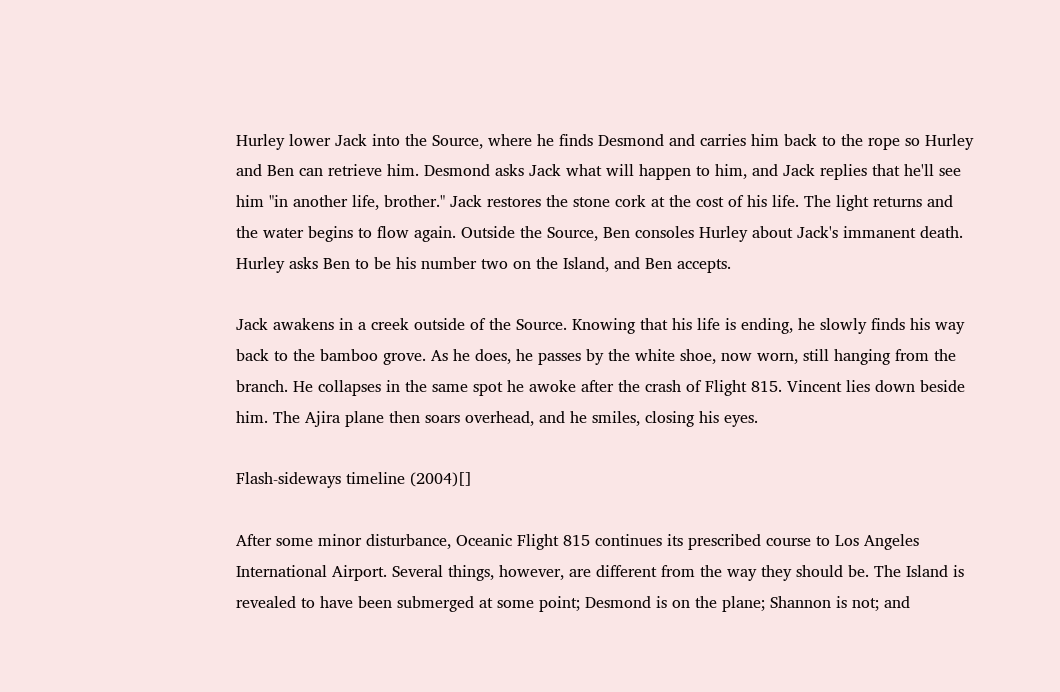Hurley lower Jack into the Source, where he finds Desmond and carries him back to the rope so Hurley and Ben can retrieve him. Desmond asks Jack what will happen to him, and Jack replies that he'll see him "in another life, brother." Jack restores the stone cork at the cost of his life. The light returns and the water begins to flow again. Outside the Source, Ben consoles Hurley about Jack's immanent death. Hurley asks Ben to be his number two on the Island, and Ben accepts.

Jack awakens in a creek outside of the Source. Knowing that his life is ending, he slowly finds his way back to the bamboo grove. As he does, he passes by the white shoe, now worn, still hanging from the branch. He collapses in the same spot he awoke after the crash of Flight 815. Vincent lies down beside him. The Ajira plane then soars overhead, and he smiles, closing his eyes.

Flash-sideways timeline (2004)[]

After some minor disturbance, Oceanic Flight 815 continues its prescribed course to Los Angeles International Airport. Several things, however, are different from the way they should be. The Island is revealed to have been submerged at some point; Desmond is on the plane; Shannon is not; and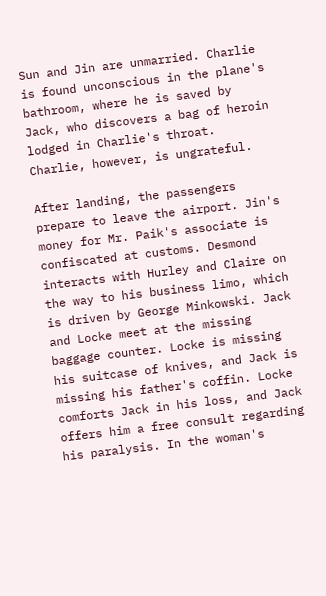Sun and Jin are unmarried. Charlie is found unconscious in the plane's bathroom, where he is saved by Jack, who discovers a bag of heroin lodged in Charlie's throat. Charlie, however, is ungrateful.

After landing, the passengers prepare to leave the airport. Jin's money for Mr. Paik's associate is confiscated at customs. Desmond interacts with Hurley and Claire on the way to his business limo, which is driven by George Minkowski. Jack and Locke meet at the missing baggage counter. Locke is missing his suitcase of knives, and Jack is missing his father's coffin. Locke comforts Jack in his loss, and Jack offers him a free consult regarding his paralysis. In the woman's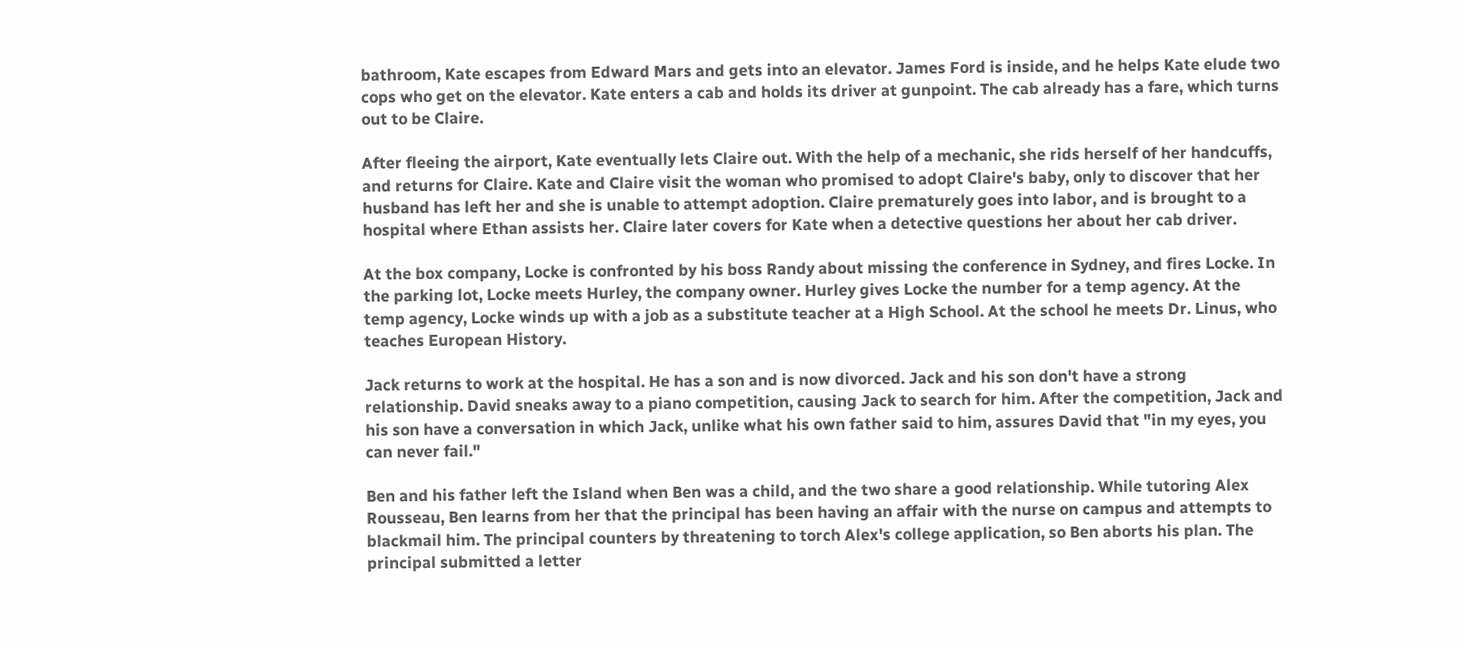bathroom, Kate escapes from Edward Mars and gets into an elevator. James Ford is inside, and he helps Kate elude two cops who get on the elevator. Kate enters a cab and holds its driver at gunpoint. The cab already has a fare, which turns out to be Claire.

After fleeing the airport, Kate eventually lets Claire out. With the help of a mechanic, she rids herself of her handcuffs, and returns for Claire. Kate and Claire visit the woman who promised to adopt Claire's baby, only to discover that her husband has left her and she is unable to attempt adoption. Claire prematurely goes into labor, and is brought to a hospital where Ethan assists her. Claire later covers for Kate when a detective questions her about her cab driver.

At the box company, Locke is confronted by his boss Randy about missing the conference in Sydney, and fires Locke. In the parking lot, Locke meets Hurley, the company owner. Hurley gives Locke the number for a temp agency. At the temp agency, Locke winds up with a job as a substitute teacher at a High School. At the school he meets Dr. Linus, who teaches European History.

Jack returns to work at the hospital. He has a son and is now divorced. Jack and his son don't have a strong relationship. David sneaks away to a piano competition, causing Jack to search for him. After the competition, Jack and his son have a conversation in which Jack, unlike what his own father said to him, assures David that "in my eyes, you can never fail."

Ben and his father left the Island when Ben was a child, and the two share a good relationship. While tutoring Alex Rousseau, Ben learns from her that the principal has been having an affair with the nurse on campus and attempts to blackmail him. The principal counters by threatening to torch Alex's college application, so Ben aborts his plan. The principal submitted a letter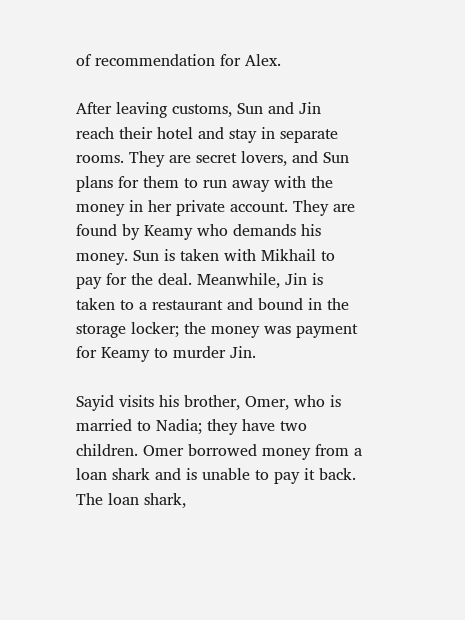of recommendation for Alex.

After leaving customs, Sun and Jin reach their hotel and stay in separate rooms. They are secret lovers, and Sun plans for them to run away with the money in her private account. They are found by Keamy who demands his money. Sun is taken with Mikhail to pay for the deal. Meanwhile, Jin is taken to a restaurant and bound in the storage locker; the money was payment for Keamy to murder Jin.

Sayid visits his brother, Omer, who is married to Nadia; they have two children. Omer borrowed money from a loan shark and is unable to pay it back. The loan shark,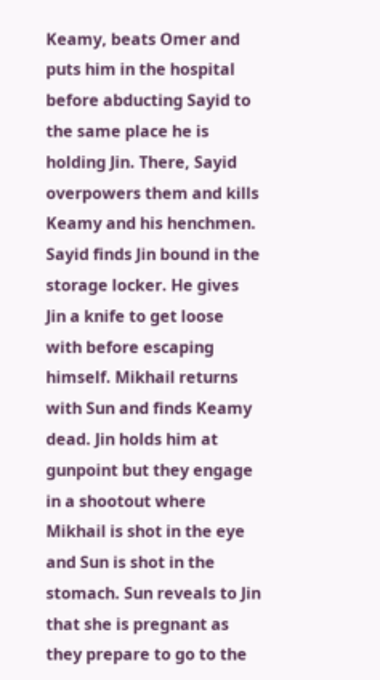Keamy, beats Omer and puts him in the hospital before abducting Sayid to the same place he is holding Jin. There, Sayid overpowers them and kills Keamy and his henchmen. Sayid finds Jin bound in the storage locker. He gives Jin a knife to get loose with before escaping himself. Mikhail returns with Sun and finds Keamy dead. Jin holds him at gunpoint but they engage in a shootout where Mikhail is shot in the eye and Sun is shot in the stomach. Sun reveals to Jin that she is pregnant as they prepare to go to the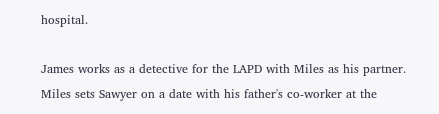hospital.

James works as a detective for the LAPD with Miles as his partner. Miles sets Sawyer on a date with his father's co-worker at the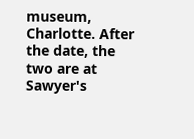museum, Charlotte. After the date, the two are at Sawyer's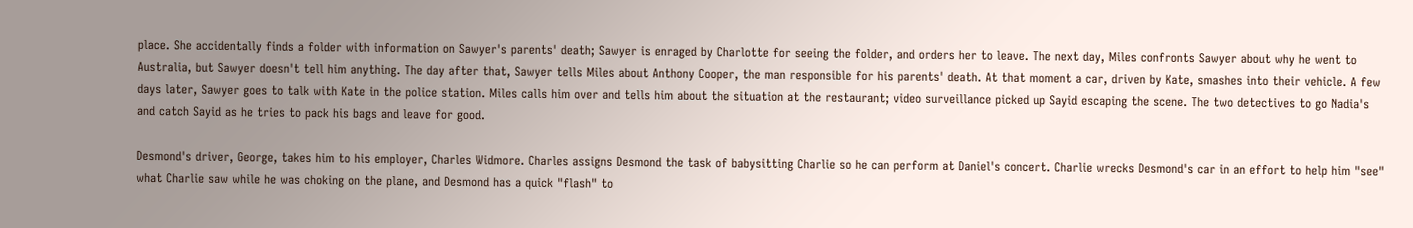place. She accidentally finds a folder with information on Sawyer's parents' death; Sawyer is enraged by Charlotte for seeing the folder, and orders her to leave. The next day, Miles confronts Sawyer about why he went to Australia, but Sawyer doesn't tell him anything. The day after that, Sawyer tells Miles about Anthony Cooper, the man responsible for his parents' death. At that moment a car, driven by Kate, smashes into their vehicle. A few days later, Sawyer goes to talk with Kate in the police station. Miles calls him over and tells him about the situation at the restaurant; video surveillance picked up Sayid escaping the scene. The two detectives to go Nadia's and catch Sayid as he tries to pack his bags and leave for good.

Desmond's driver, George, takes him to his employer, Charles Widmore. Charles assigns Desmond the task of babysitting Charlie so he can perform at Daniel's concert. Charlie wrecks Desmond's car in an effort to help him "see" what Charlie saw while he was choking on the plane, and Desmond has a quick "flash" to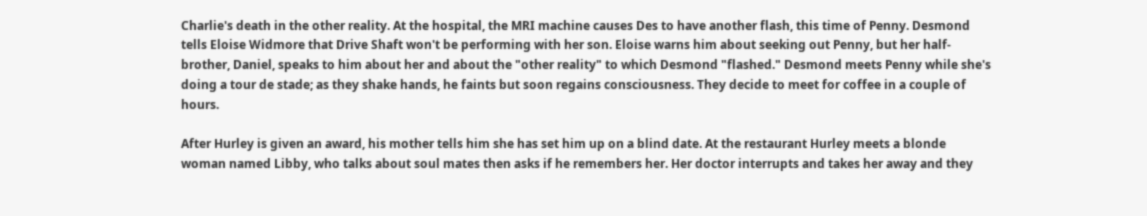Charlie's death in the other reality. At the hospital, the MRI machine causes Des to have another flash, this time of Penny. Desmond tells Eloise Widmore that Drive Shaft won't be performing with her son. Eloise warns him about seeking out Penny, but her half-brother, Daniel, speaks to him about her and about the "other reality" to which Desmond "flashed." Desmond meets Penny while she's doing a tour de stade; as they shake hands, he faints but soon regains consciousness. They decide to meet for coffee in a couple of hours.

After Hurley is given an award, his mother tells him she has set him up on a blind date. At the restaurant Hurley meets a blonde woman named Libby, who talks about soul mates then asks if he remembers her. Her doctor interrupts and takes her away and they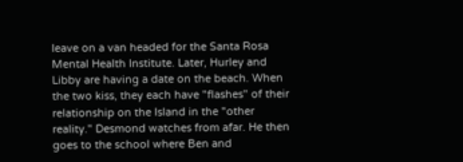leave on a van headed for the Santa Rosa Mental Health Institute. Later, Hurley and Libby are having a date on the beach. When the two kiss, they each have "flashes" of their relationship on the Island in the "other reality." Desmond watches from afar. He then goes to the school where Ben and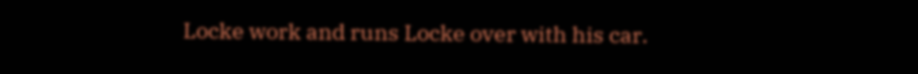Locke work and runs Locke over with his car.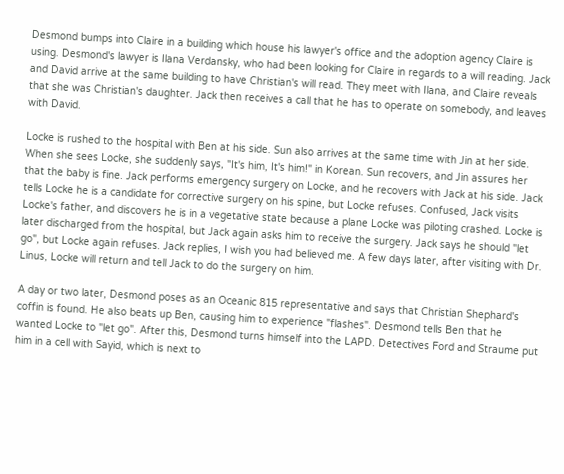Desmond bumps into Claire in a building which house his lawyer's office and the adoption agency Claire is using. Desmond's lawyer is Ilana Verdansky, who had been looking for Claire in regards to a will reading. Jack and David arrive at the same building to have Christian's will read. They meet with Ilana, and Claire reveals that she was Christian's daughter. Jack then receives a call that he has to operate on somebody, and leaves with David.

Locke is rushed to the hospital with Ben at his side. Sun also arrives at the same time with Jin at her side. When she sees Locke, she suddenly says, "It's him, It's him!" in Korean. Sun recovers, and Jin assures her that the baby is fine. Jack performs emergency surgery on Locke, and he recovers with Jack at his side. Jack tells Locke he is a candidate for corrective surgery on his spine, but Locke refuses. Confused, Jack visits Locke's father, and discovers he is in a vegetative state because a plane Locke was piloting crashed. Locke is later discharged from the hospital, but Jack again asks him to receive the surgery. Jack says he should "let go", but Locke again refuses. Jack replies, I wish you had believed me. A few days later, after visiting with Dr. Linus, Locke will return and tell Jack to do the surgery on him.

A day or two later, Desmond poses as an Oceanic 815 representative and says that Christian Shephard's coffin is found. He also beats up Ben, causing him to experience "flashes". Desmond tells Ben that he wanted Locke to "let go". After this, Desmond turns himself into the LAPD. Detectives Ford and Straume put him in a cell with Sayid, which is next to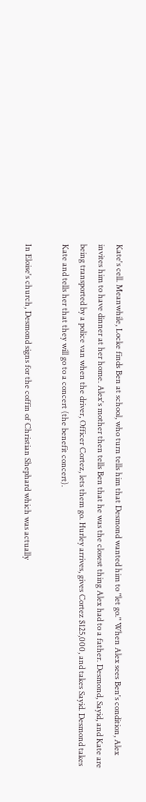Kate's cell. Meanwhile, Locke finds Ben at school, who turn tells him that Desmond wanted him to "let go." When Alex sees Ben's condition, Alex invites him to have dinner at her home. Alex's mother then tells Ben that he was the closest thing Alex had to a father. Desmond, Sayid, and Kate are being transported by a police van when the driver, Officer Cortez, lets them go. Hurley arrives, gives Cortez $125,000, and takes Sayid. Desmond takes Kate and tells her that they will go to a concert (the benefit concert).

In Eloise's church, Desmond signs for the coffin of Christian Shephard which was actually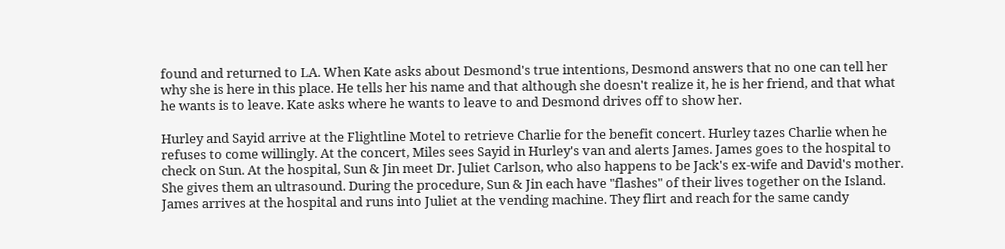found and returned to LA. When Kate asks about Desmond's true intentions, Desmond answers that no one can tell her why she is here in this place. He tells her his name and that although she doesn't realize it, he is her friend, and that what he wants is to leave. Kate asks where he wants to leave to and Desmond drives off to show her.

Hurley and Sayid arrive at the Flightline Motel to retrieve Charlie for the benefit concert. Hurley tazes Charlie when he refuses to come willingly. At the concert, Miles sees Sayid in Hurley's van and alerts James. James goes to the hospital to check on Sun. At the hospital, Sun & Jin meet Dr. Juliet Carlson, who also happens to be Jack's ex-wife and David's mother. She gives them an ultrasound. During the procedure, Sun & Jin each have "flashes" of their lives together on the Island. James arrives at the hospital and runs into Juliet at the vending machine. They flirt and reach for the same candy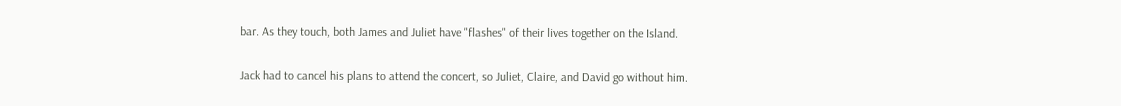bar. As they touch, both James and Juliet have "flashes" of their lives together on the Island.

Jack had to cancel his plans to attend the concert, so Juliet, Claire, and David go without him.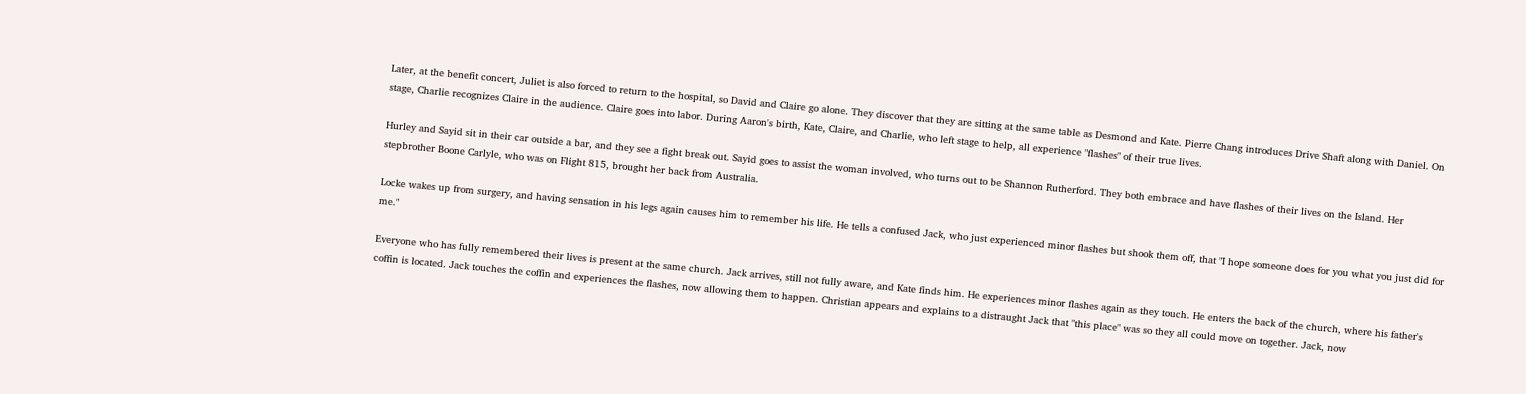Later, at the benefit concert, Juliet is also forced to return to the hospital, so David and Claire go alone. They discover that they are sitting at the same table as Desmond and Kate. Pierre Chang introduces Drive Shaft along with Daniel. On stage, Charlie recognizes Claire in the audience. Claire goes into labor. During Aaron's birth, Kate, Claire, and Charlie, who left stage to help, all experience "flashes" of their true lives.

Hurley and Sayid sit in their car outside a bar, and they see a fight break out. Sayid goes to assist the woman involved, who turns out to be Shannon Rutherford. They both embrace and have flashes of their lives on the Island. Her stepbrother Boone Carlyle, who was on Flight 815, brought her back from Australia.

Locke wakes up from surgery, and having sensation in his legs again causes him to remember his life. He tells a confused Jack, who just experienced minor flashes but shook them off, that "I hope someone does for you what you just did for me."

Everyone who has fully remembered their lives is present at the same church. Jack arrives, still not fully aware, and Kate finds him. He experiences minor flashes again as they touch. He enters the back of the church, where his father's coffin is located. Jack touches the coffin and experiences the flashes, now allowing them to happen. Christian appears and explains to a distraught Jack that "this place" was so they all could move on together. Jack, now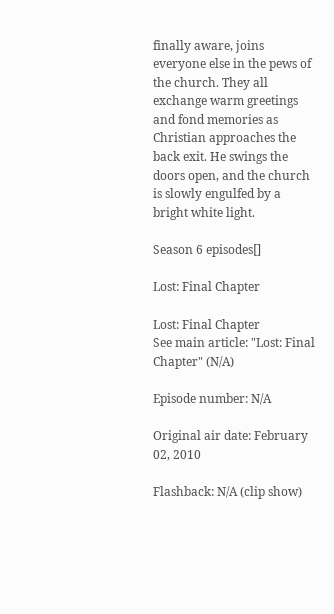finally aware, joins everyone else in the pews of the church. They all exchange warm greetings and fond memories as Christian approaches the back exit. He swings the doors open, and the church is slowly engulfed by a bright white light.

Season 6 episodes[]

Lost: Final Chapter

Lost: Final Chapter
See main article: "Lost: Final Chapter" (N/A)

Episode number: N/A

Original air date: February 02, 2010

Flashback: N/A (clip show)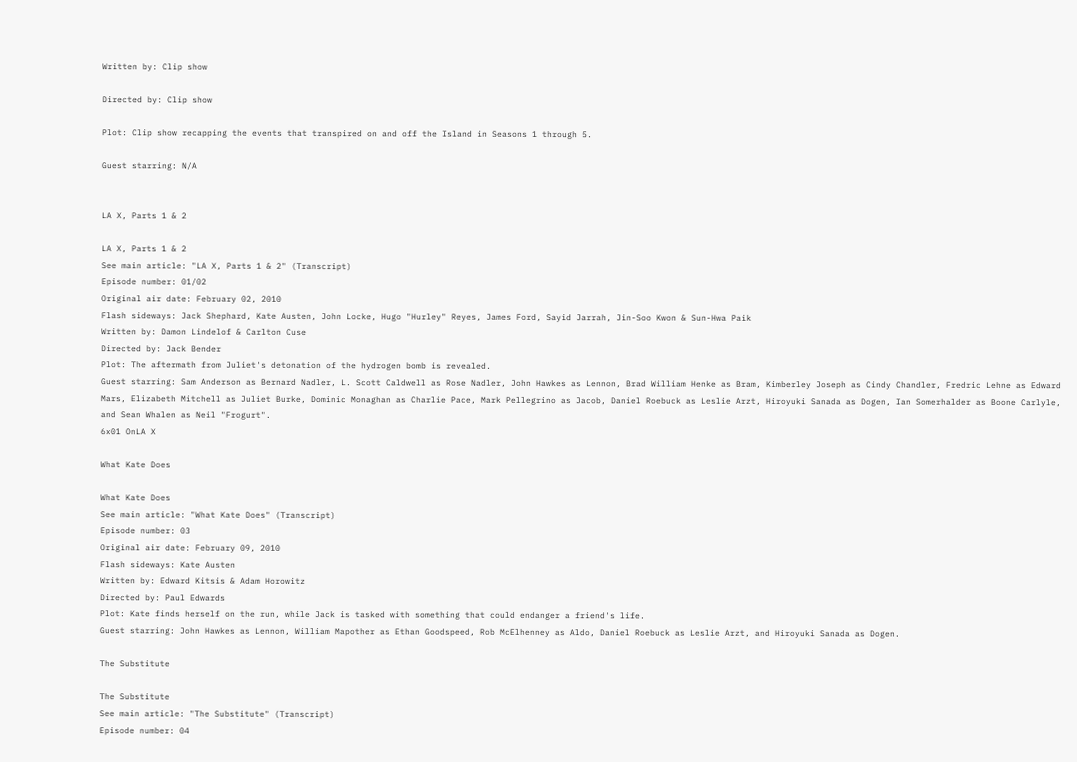Written by: Clip show

Directed by: Clip show

Plot: Clip show recapping the events that transpired on and off the Island in Seasons 1 through 5.

Guest starring: N/A


LA X, Parts 1 & 2

LA X, Parts 1 & 2
See main article: "LA X, Parts 1 & 2" (Transcript)
Episode number: 01/02
Original air date: February 02, 2010
Flash sideways: Jack Shephard, Kate Austen, John Locke, Hugo "Hurley" Reyes, James Ford, Sayid Jarrah, Jin-Soo Kwon & Sun-Hwa Paik
Written by: Damon Lindelof & Carlton Cuse
Directed by: Jack Bender
Plot: The aftermath from Juliet's detonation of the hydrogen bomb is revealed.
Guest starring: Sam Anderson as Bernard Nadler, L. Scott Caldwell as Rose Nadler, John Hawkes as Lennon, Brad William Henke as Bram, Kimberley Joseph as Cindy Chandler, Fredric Lehne as Edward Mars, Elizabeth Mitchell as Juliet Burke, Dominic Monaghan as Charlie Pace, Mark Pellegrino as Jacob, Daniel Roebuck as Leslie Arzt, Hiroyuki Sanada as Dogen, Ian Somerhalder as Boone Carlyle, and Sean Whalen as Neil "Frogurt".
6x01 OnLA X

What Kate Does

What Kate Does
See main article: "What Kate Does" (Transcript)
Episode number: 03
Original air date: February 09, 2010
Flash sideways: Kate Austen
Written by: Edward Kitsis & Adam Horowitz
Directed by: Paul Edwards
Plot: Kate finds herself on the run, while Jack is tasked with something that could endanger a friend's life.
Guest starring: John Hawkes as Lennon, William Mapother as Ethan Goodspeed, Rob McElhenney as Aldo, Daniel Roebuck as Leslie Arzt, and Hiroyuki Sanada as Dogen.

The Substitute

The Substitute
See main article: "The Substitute" (Transcript)
Episode number: 04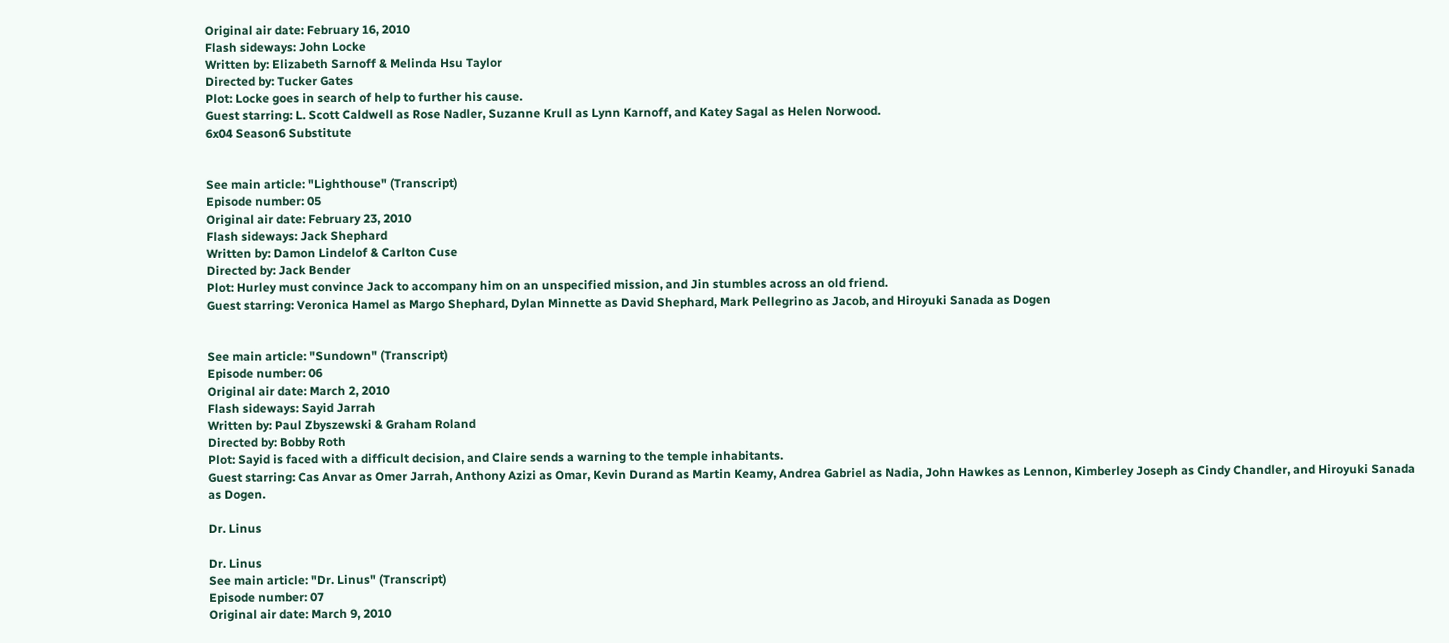Original air date: February 16, 2010
Flash sideways: John Locke
Written by: Elizabeth Sarnoff & Melinda Hsu Taylor
Directed by: Tucker Gates
Plot: Locke goes in search of help to further his cause.
Guest starring: L. Scott Caldwell as Rose Nadler, Suzanne Krull as Lynn Karnoff, and Katey Sagal as Helen Norwood.
6x04 Season6 Substitute


See main article: "Lighthouse" (Transcript)
Episode number: 05
Original air date: February 23, 2010
Flash sideways: Jack Shephard
Written by: Damon Lindelof & Carlton Cuse
Directed by: Jack Bender
Plot: Hurley must convince Jack to accompany him on an unspecified mission, and Jin stumbles across an old friend.
Guest starring: Veronica Hamel as Margo Shephard, Dylan Minnette as David Shephard, Mark Pellegrino as Jacob, and Hiroyuki Sanada as Dogen


See main article: "Sundown" (Transcript)
Episode number: 06
Original air date: March 2, 2010
Flash sideways: Sayid Jarrah
Written by: Paul Zbyszewski & Graham Roland
Directed by: Bobby Roth
Plot: Sayid is faced with a difficult decision, and Claire sends a warning to the temple inhabitants.
Guest starring: Cas Anvar as Omer Jarrah, Anthony Azizi as Omar, Kevin Durand as Martin Keamy, Andrea Gabriel as Nadia, John Hawkes as Lennon, Kimberley Joseph as Cindy Chandler, and Hiroyuki Sanada as Dogen.

Dr. Linus

Dr. Linus
See main article: "Dr. Linus" (Transcript)
Episode number: 07
Original air date: March 9, 2010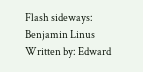Flash sideways: Benjamin Linus
Written by: Edward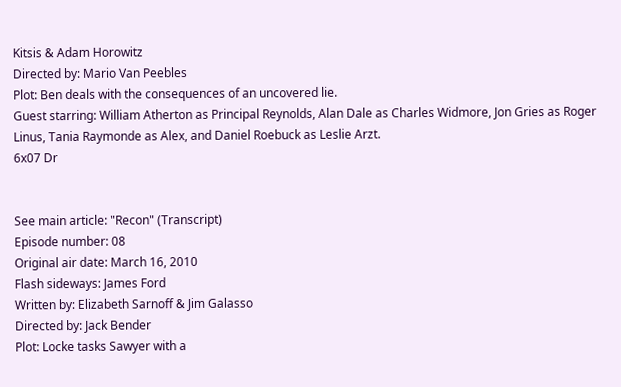Kitsis & Adam Horowitz
Directed by: Mario Van Peebles
Plot: Ben deals with the consequences of an uncovered lie.
Guest starring: William Atherton as Principal Reynolds, Alan Dale as Charles Widmore, Jon Gries as Roger Linus, Tania Raymonde as Alex, and Daniel Roebuck as Leslie Arzt.
6x07 Dr


See main article: "Recon" (Transcript)
Episode number: 08
Original air date: March 16, 2010
Flash sideways: James Ford
Written by: Elizabeth Sarnoff & Jim Galasso
Directed by: Jack Bender
Plot: Locke tasks Sawyer with a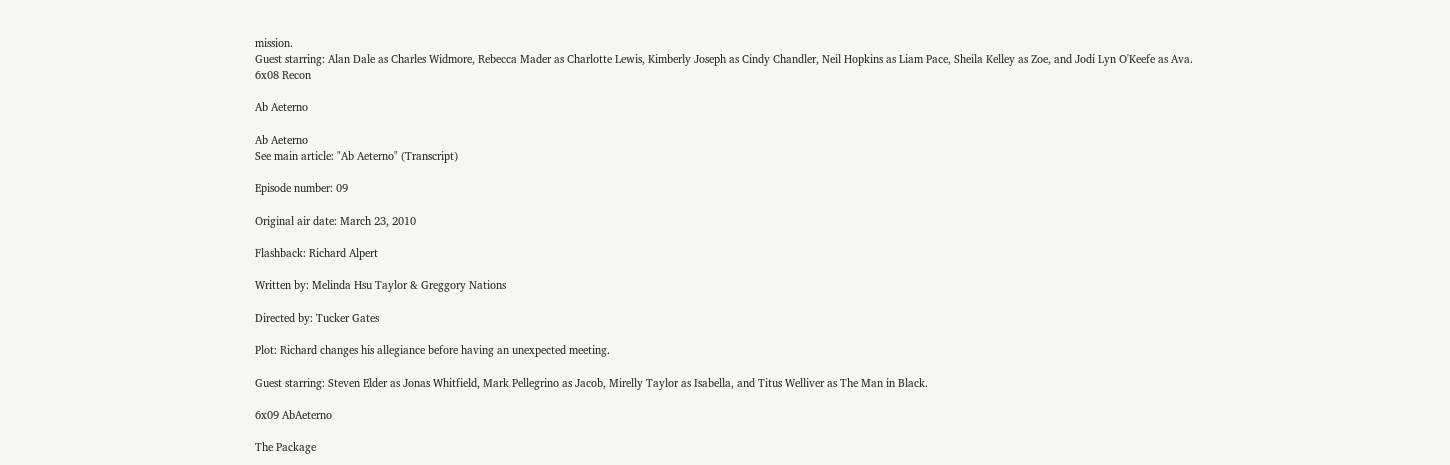mission.
Guest starring: Alan Dale as Charles Widmore, Rebecca Mader as Charlotte Lewis, Kimberly Joseph as Cindy Chandler, Neil Hopkins as Liam Pace, Sheila Kelley as Zoe, and Jodi Lyn O'Keefe as Ava.
6x08 Recon

Ab Aeterno

Ab Aeterno
See main article: "Ab Aeterno" (Transcript)

Episode number: 09

Original air date: March 23, 2010

Flashback: Richard Alpert

Written by: Melinda Hsu Taylor & Greggory Nations

Directed by: Tucker Gates

Plot: Richard changes his allegiance before having an unexpected meeting.

Guest starring: Steven Elder as Jonas Whitfield, Mark Pellegrino as Jacob, Mirelly Taylor as Isabella, and Titus Welliver as The Man in Black.

6x09 AbAeterno

The Package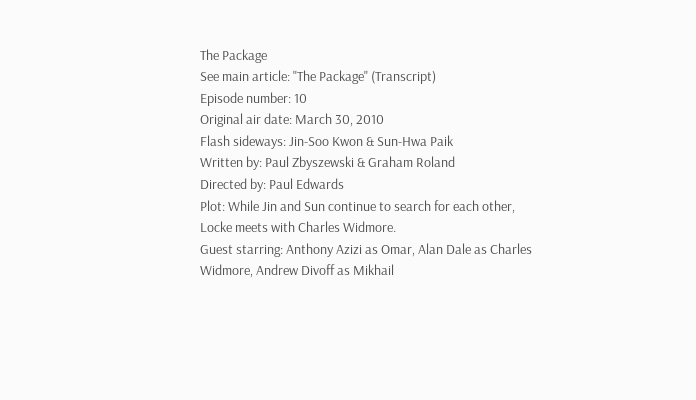The Package
See main article: "The Package" (Transcript)
Episode number: 10
Original air date: March 30, 2010
Flash sideways: Jin-Soo Kwon & Sun-Hwa Paik
Written by: Paul Zbyszewski & Graham Roland
Directed by: Paul Edwards
Plot: While Jin and Sun continue to search for each other, Locke meets with Charles Widmore.
Guest starring: Anthony Azizi as Omar, Alan Dale as Charles Widmore, Andrew Divoff as Mikhail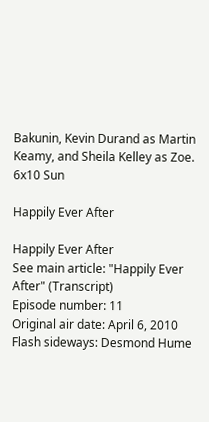Bakunin, Kevin Durand as Martin Keamy, and Sheila Kelley as Zoe.
6x10 Sun

Happily Ever After

Happily Ever After
See main article: "Happily Ever After" (Transcript)
Episode number: 11
Original air date: April 6, 2010
Flash sideways: Desmond Hume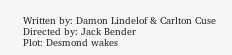Written by: Damon Lindelof & Carlton Cuse
Directed by: Jack Bender
Plot: Desmond wakes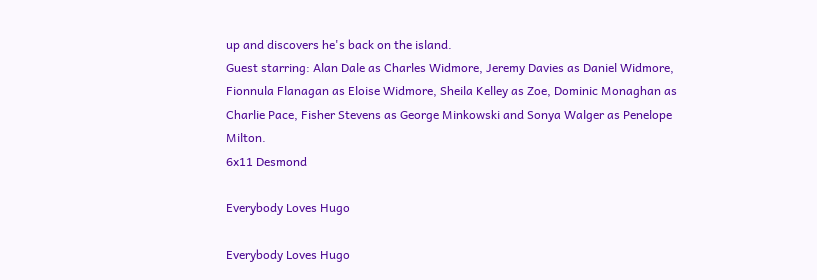up and discovers he's back on the island.
Guest starring: Alan Dale as Charles Widmore, Jeremy Davies as Daniel Widmore, Fionnula Flanagan as Eloise Widmore, Sheila Kelley as Zoe, Dominic Monaghan as Charlie Pace, Fisher Stevens as George Minkowski and Sonya Walger as Penelope Milton.
6x11 Desmond

Everybody Loves Hugo

Everybody Loves Hugo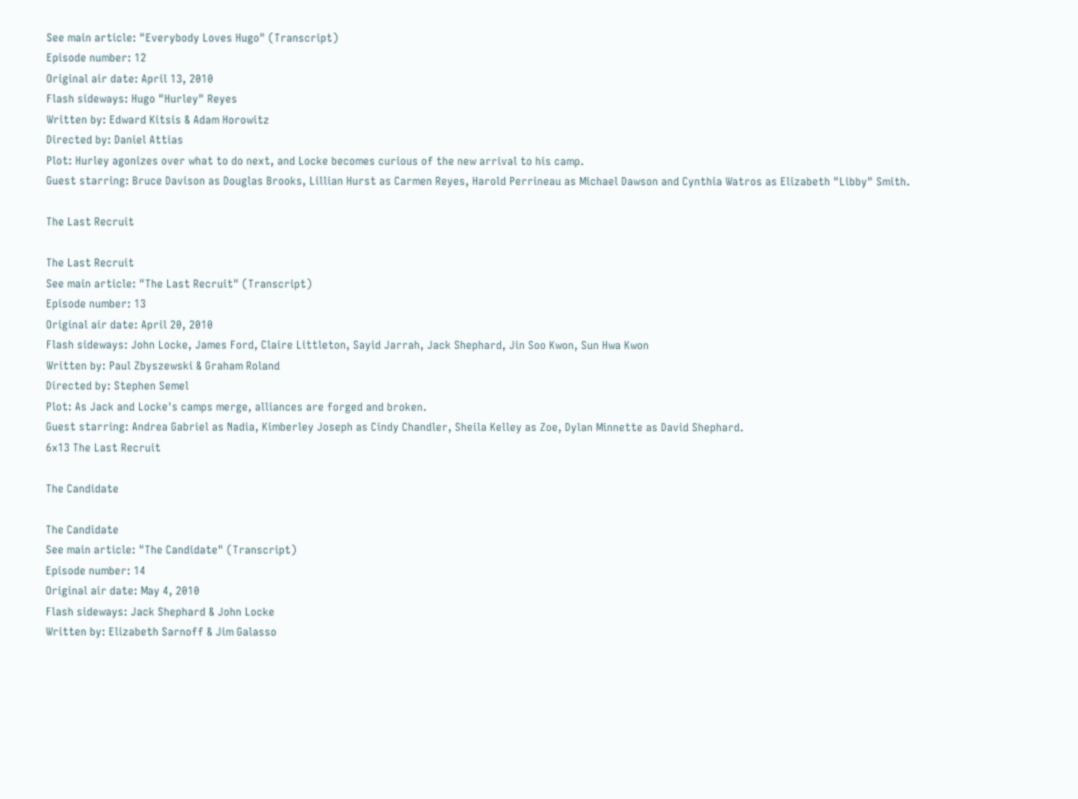See main article: "Everybody Loves Hugo" (Transcript)
Episode number: 12
Original air date: April 13, 2010
Flash sideways: Hugo "Hurley" Reyes
Written by: Edward Kitsis & Adam Horowitz
Directed by: Daniel Attias
Plot: Hurley agonizes over what to do next, and Locke becomes curious of the new arrival to his camp.
Guest starring: Bruce Davison as Douglas Brooks, Lillian Hurst as Carmen Reyes, Harold Perrineau as Michael Dawson and Cynthia Watros as Elizabeth "Libby" Smith.

The Last Recruit

The Last Recruit
See main article: "The Last Recruit" (Transcript)
Episode number: 13
Original air date: April 20, 2010
Flash sideways: John Locke, James Ford, Claire Littleton, Sayid Jarrah, Jack Shephard, Jin Soo Kwon, Sun Hwa Kwon
Written by: Paul Zbyszewski & Graham Roland
Directed by: Stephen Semel
Plot: As Jack and Locke's camps merge, alliances are forged and broken.
Guest starring: Andrea Gabriel as Nadia, Kimberley Joseph as Cindy Chandler, Sheila Kelley as Zoe, Dylan Minnette as David Shephard.
6x13 The Last Recruit

The Candidate

The Candidate
See main article: "The Candidate" (Transcript)
Episode number: 14
Original air date: May 4, 2010
Flash sideways: Jack Shephard & John Locke
Written by: Elizabeth Sarnoff & Jim Galasso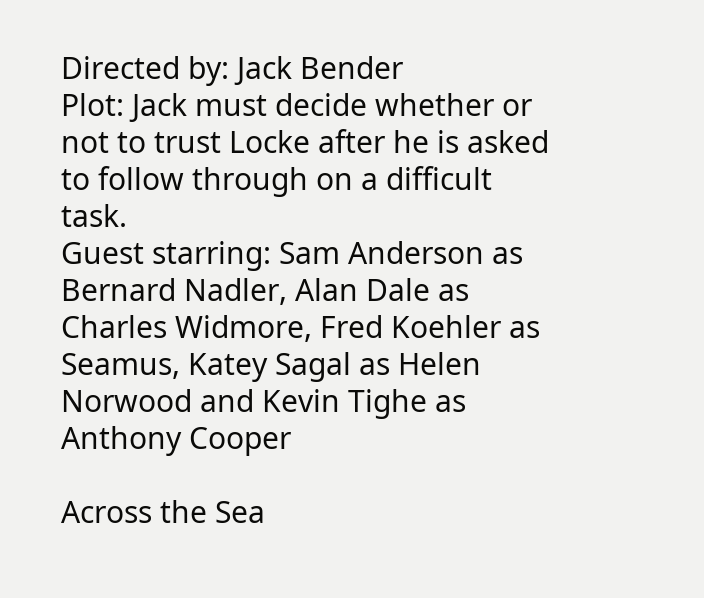Directed by: Jack Bender
Plot: Jack must decide whether or not to trust Locke after he is asked to follow through on a difficult task.
Guest starring: Sam Anderson as Bernard Nadler, Alan Dale as Charles Widmore, Fred Koehler as Seamus, Katey Sagal as Helen Norwood and Kevin Tighe as Anthony Cooper

Across the Sea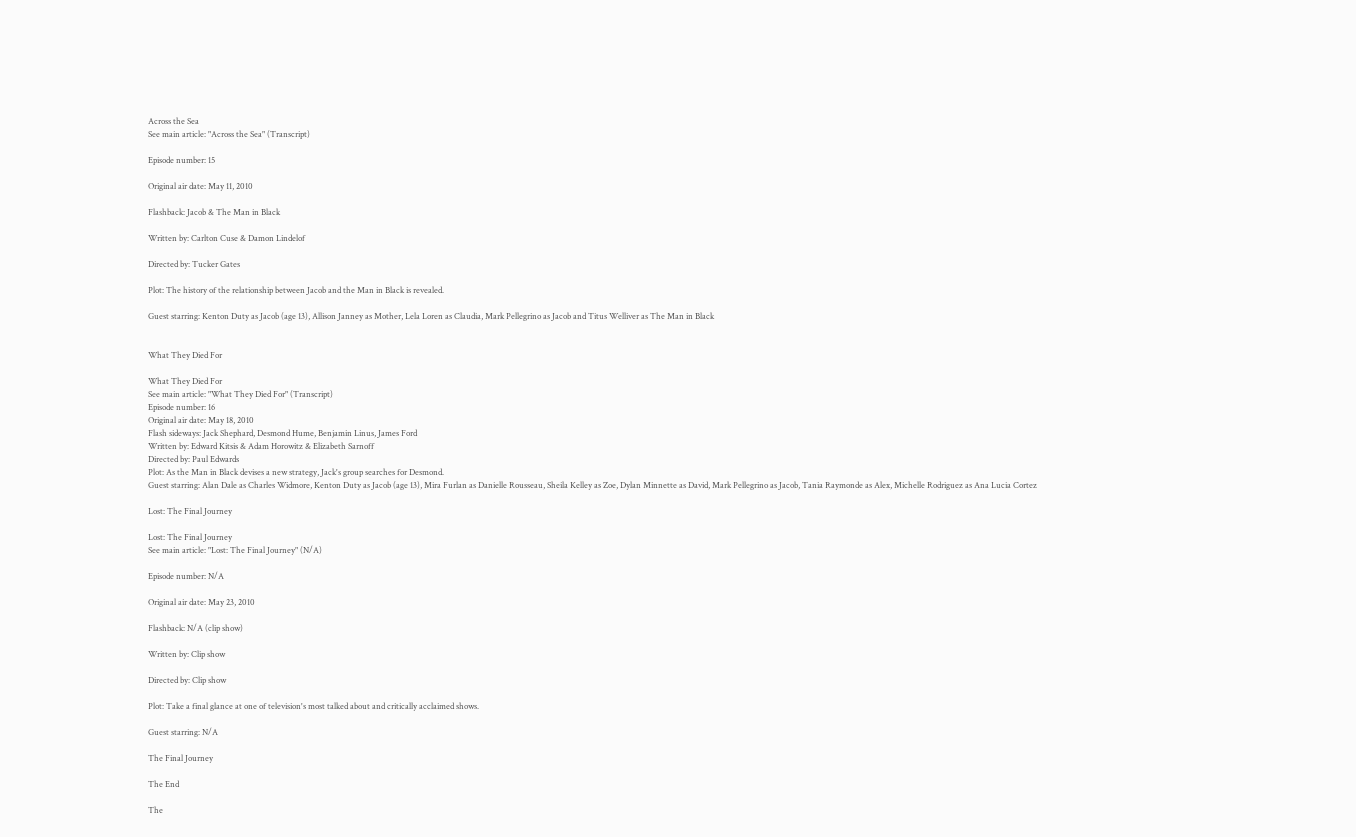Across the Sea
See main article: "Across the Sea" (Transcript)

Episode number: 15

Original air date: May 11, 2010

Flashback: Jacob & The Man in Black

Written by: Carlton Cuse & Damon Lindelof

Directed by: Tucker Gates

Plot: The history of the relationship between Jacob and the Man in Black is revealed.

Guest starring: Kenton Duty as Jacob (age 13), Allison Janney as Mother, Lela Loren as Claudia, Mark Pellegrino as Jacob and Titus Welliver as The Man in Black


What They Died For

What They Died For
See main article: "What They Died For" (Transcript)
Episode number: 16
Original air date: May 18, 2010
Flash sideways: Jack Shephard, Desmond Hume, Benjamin Linus, James Ford
Written by: Edward Kitsis & Adam Horowitz & Elizabeth Sarnoff
Directed by: Paul Edwards
Plot: As the Man in Black devises a new strategy, Jack's group searches for Desmond.
Guest starring: Alan Dale as Charles Widmore, Kenton Duty as Jacob (age 13), Mira Furlan as Danielle Rousseau, Sheila Kelley as Zoe, Dylan Minnette as David, Mark Pellegrino as Jacob, Tania Raymonde as Alex, Michelle Rodriguez as Ana Lucia Cortez

Lost: The Final Journey

Lost: The Final Journey
See main article: "Lost: The Final Journey" (N/A)

Episode number: N/A

Original air date: May 23, 2010

Flashback: N/A (clip show)

Written by: Clip show

Directed by: Clip show

Plot: Take a final glance at one of television's most talked about and critically acclaimed shows.

Guest starring: N/A

The Final Journey

The End

The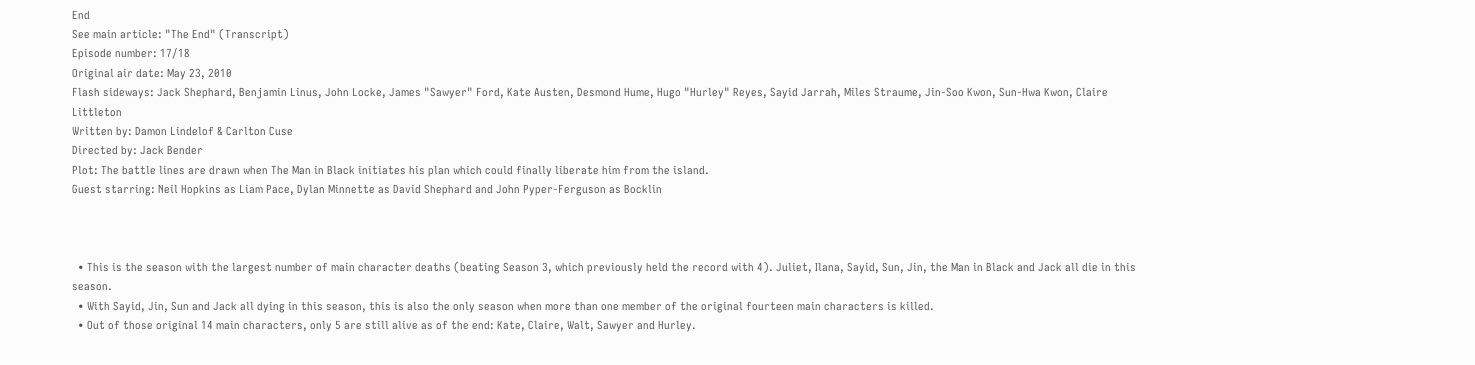End
See main article: "The End" (Transcript)
Episode number: 17/18
Original air date: May 23, 2010
Flash sideways: Jack Shephard, Benjamin Linus, John Locke, James "Sawyer" Ford, Kate Austen, Desmond Hume, Hugo "Hurley" Reyes, Sayid Jarrah, Miles Straume, Jin-Soo Kwon, Sun-Hwa Kwon, Claire Littleton
Written by: Damon Lindelof & Carlton Cuse
Directed by: Jack Bender
Plot: The battle lines are drawn when The Man in Black initiates his plan which could finally liberate him from the island.
Guest starring: Neil Hopkins as Liam Pace, Dylan Minnette as David Shephard and John Pyper-Ferguson as Bocklin



  • This is the season with the largest number of main character deaths (beating Season 3, which previously held the record with 4). Juliet, Ilana, Sayid, Sun, Jin, the Man in Black and Jack all die in this season.
  • With Sayid, Jin, Sun and Jack all dying in this season, this is also the only season when more than one member of the original fourteen main characters is killed.
  • Out of those original 14 main characters, only 5 are still alive as of the end: Kate, Claire, Walt, Sawyer and Hurley.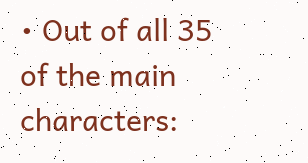• Out of all 35 of the main characters: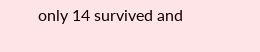only 14 survived and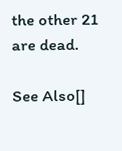the other 21 are dead.

See Also[]